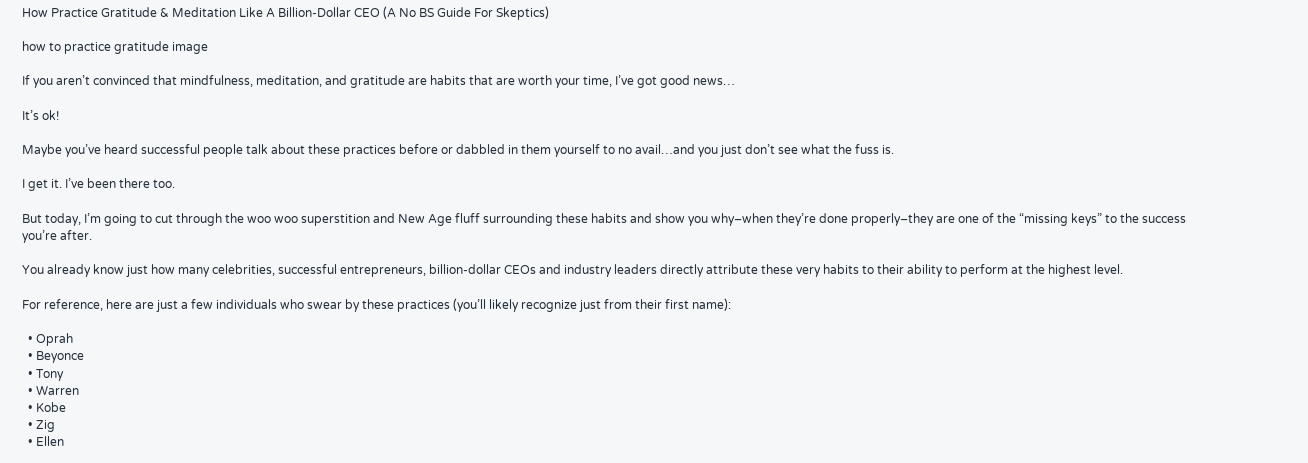How Practice Gratitude & Meditation Like A Billion-Dollar CEO (A No BS Guide For Skeptics)

how to practice gratitude image

If you aren’t convinced that mindfulness, meditation, and gratitude are habits that are worth your time, I’ve got good news…

It’s ok!

Maybe you’ve heard successful people talk about these practices before or dabbled in them yourself to no avail…and you just don’t see what the fuss is.

I get it. I’ve been there too.

But today, I’m going to cut through the woo woo superstition and New Age fluff surrounding these habits and show you why–when they’re done properly–they are one of the “missing keys” to the success you’re after.

You already know just how many celebrities, successful entrepreneurs, billion-dollar CEOs and industry leaders directly attribute these very habits to their ability to perform at the highest level.

For reference, here are just a few individuals who swear by these practices (you’ll likely recognize just from their first name):

  • Oprah
  • Beyonce
  • Tony
  • Warren
  • Kobe
  • Zig
  • Ellen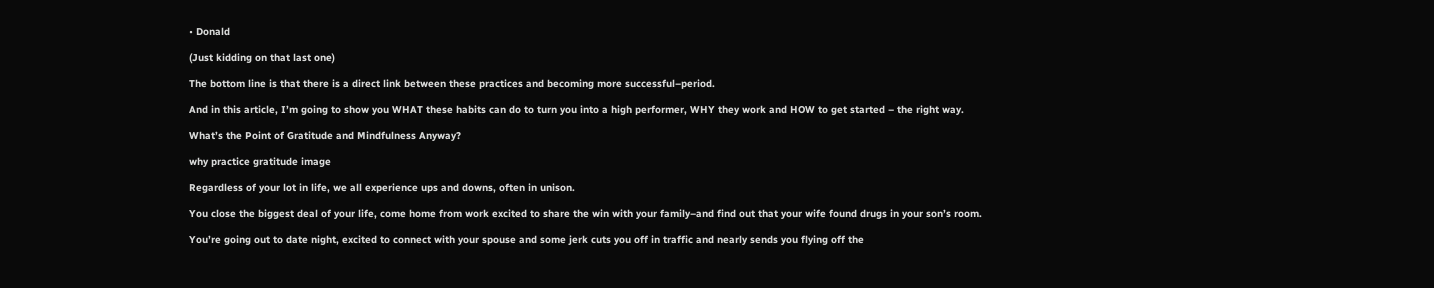• Donald

(Just kidding on that last one)

The bottom line is that there is a direct link between these practices and becoming more successful–period.

And in this article, I’m going to show you WHAT these habits can do to turn you into a high performer, WHY they work and HOW to get started – the right way.

What’s the Point of Gratitude and Mindfulness Anyway?

why practice gratitude image

Regardless of your lot in life, we all experience ups and downs, often in unison.

You close the biggest deal of your life, come home from work excited to share the win with your family–and find out that your wife found drugs in your son’s room.

You’re going out to date night, excited to connect with your spouse and some jerk cuts you off in traffic and nearly sends you flying off the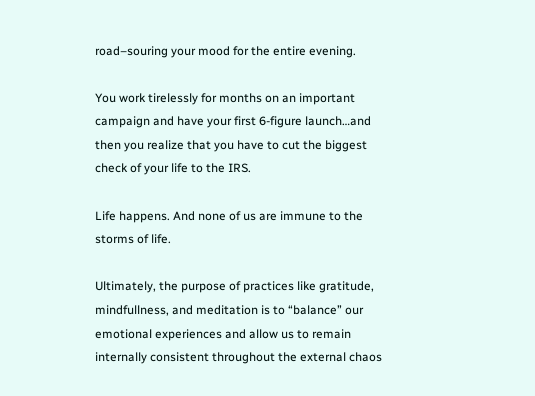road–souring your mood for the entire evening.

You work tirelessly for months on an important campaign and have your first 6-figure launch…and then you realize that you have to cut the biggest check of your life to the IRS.

Life happens. And none of us are immune to the storms of life.

Ultimately, the purpose of practices like gratitude, mindfullness, and meditation is to “balance” our emotional experiences and allow us to remain internally consistent throughout the external chaos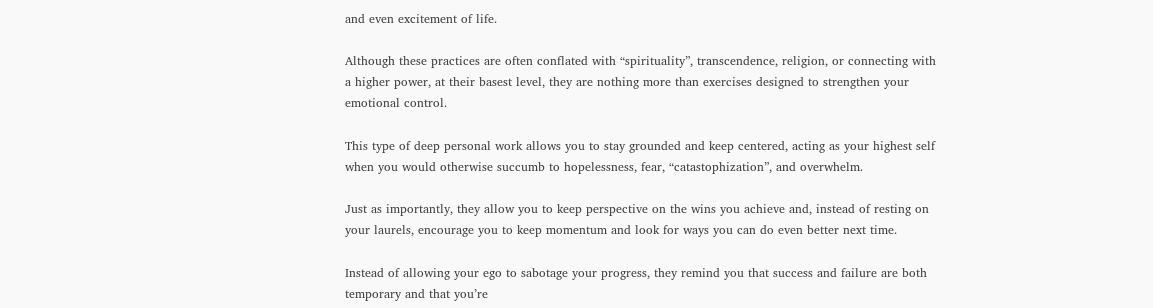and even excitement of life.

Although these practices are often conflated with “spirituality”, transcendence, religion, or connecting with a higher power, at their basest level, they are nothing more than exercises designed to strengthen your emotional control.

This type of deep personal work allows you to stay grounded and keep centered, acting as your highest self when you would otherwise succumb to hopelessness, fear, “catastophization”, and overwhelm.

Just as importantly, they allow you to keep perspective on the wins you achieve and, instead of resting on your laurels, encourage you to keep momentum and look for ways you can do even better next time.

Instead of allowing your ego to sabotage your progress, they remind you that success and failure are both temporary and that you’re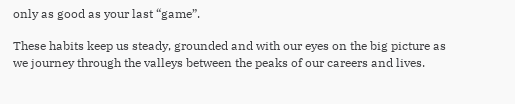only as good as your last “game”.

These habits keep us steady, grounded and with our eyes on the big picture as we journey through the valleys between the peaks of our careers and lives.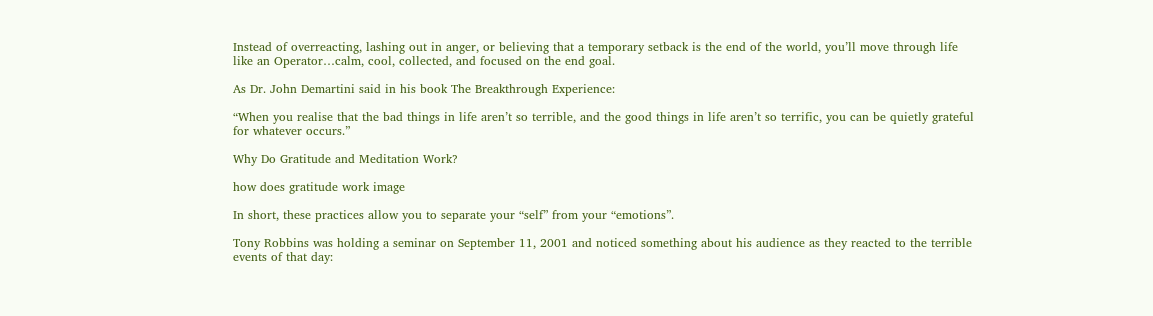Instead of overreacting, lashing out in anger, or believing that a temporary setback is the end of the world, you’ll move through life like an Operator…calm, cool, collected, and focused on the end goal.

As Dr. John Demartini said in his book The Breakthrough Experience:

“When you realise that the bad things in life aren’t so terrible, and the good things in life aren’t so terrific, you can be quietly grateful for whatever occurs.”

Why Do Gratitude and Meditation Work?

how does gratitude work image

In short, these practices allow you to separate your “self” from your “emotions”.

Tony Robbins was holding a seminar on September 11, 2001 and noticed something about his audience as they reacted to the terrible events of that day: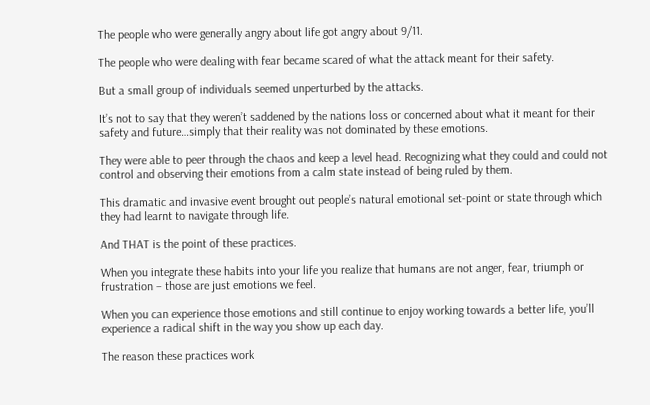The people who were generally angry about life got angry about 9/11.

The people who were dealing with fear became scared of what the attack meant for their safety.

But a small group of individuals seemed unperturbed by the attacks.

It’s not to say that they weren’t saddened by the nations loss or concerned about what it meant for their safety and future…simply that their reality was not dominated by these emotions.

They were able to peer through the chaos and keep a level head. Recognizing what they could and could not control and observing their emotions from a calm state instead of being ruled by them.

This dramatic and invasive event brought out people’s natural emotional set-point or state through which they had learnt to navigate through life.

And THAT is the point of these practices.

When you integrate these habits into your life you realize that humans are not anger, fear, triumph or frustration – those are just emotions we feel.

When you can experience those emotions and still continue to enjoy working towards a better life, you’ll experience a radical shift in the way you show up each day.

The reason these practices work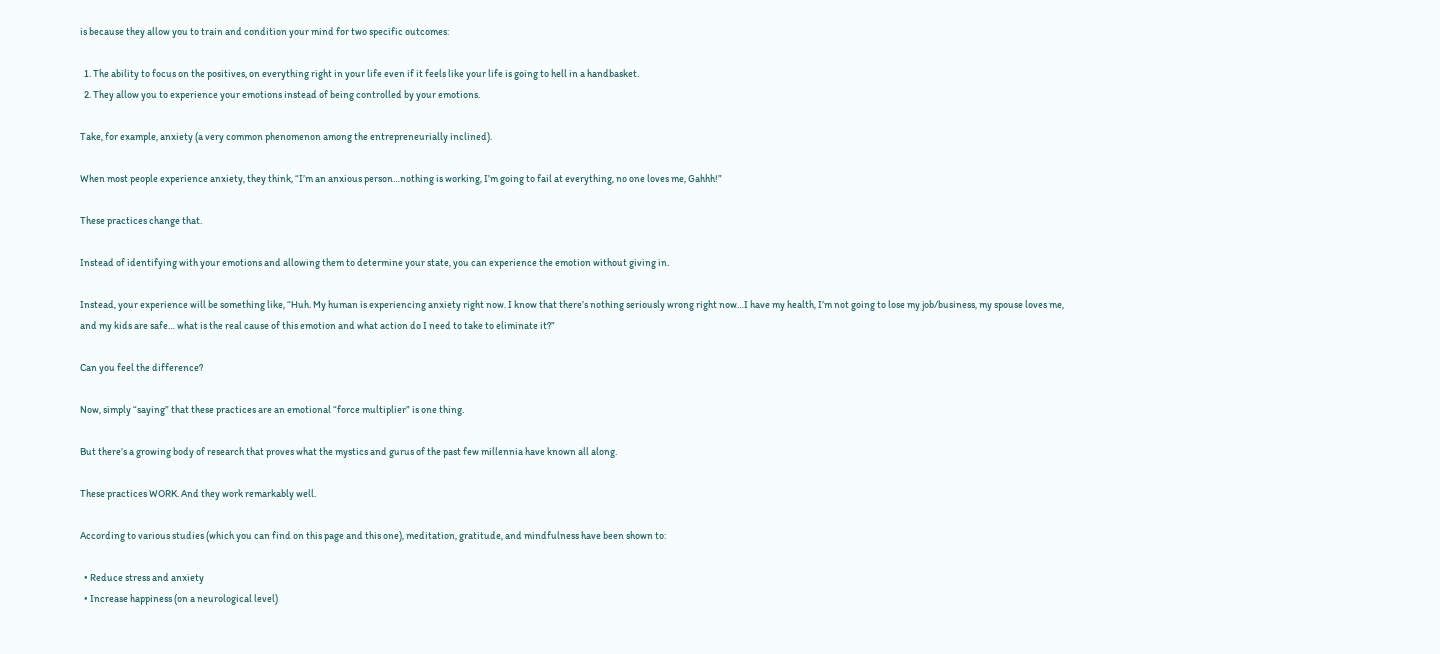is because they allow you to train and condition your mind for two specific outcomes:

  1. The ability to focus on the positives, on everything right in your life even if it feels like your life is going to hell in a handbasket.
  2. They allow you to experience your emotions instead of being controlled by your emotions.

Take, for example, anxiety (a very common phenomenon among the entrepreneurially inclined).

When most people experience anxiety, they think, “I’m an anxious person…nothing is working, I’m going to fail at everything, no one loves me, Gahhh!”

These practices change that.

Instead of identifying with your emotions and allowing them to determine your state, you can experience the emotion without giving in.

Instead, your experience will be something like, “Huh. My human is experiencing anxiety right now. I know that there’s nothing seriously wrong right now…I have my health, I’m not going to lose my job/business, my spouse loves me, and my kids are safe… what is the real cause of this emotion and what action do I need to take to eliminate it?”

Can you feel the difference?

Now, simply “saying” that these practices are an emotional “force multiplier” is one thing.

But there’s a growing body of research that proves what the mystics and gurus of the past few millennia have known all along.

These practices WORK. And they work remarkably well.

According to various studies (which you can find on this page and this one), meditation, gratitude, and mindfulness have been shown to:

  • Reduce stress and anxiety
  • Increase happiness (on a neurological level)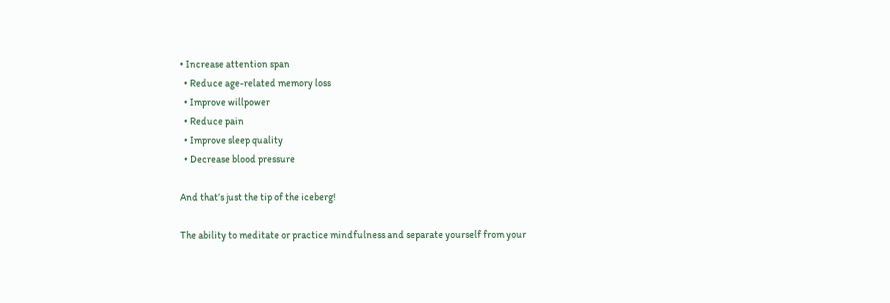• Increase attention span
  • Reduce age-related memory loss
  • Improve willpower
  • Reduce pain
  • Improve sleep quality
  • Decrease blood pressure

And that’s just the tip of the iceberg!

The ability to meditate or practice mindfulness and separate yourself from your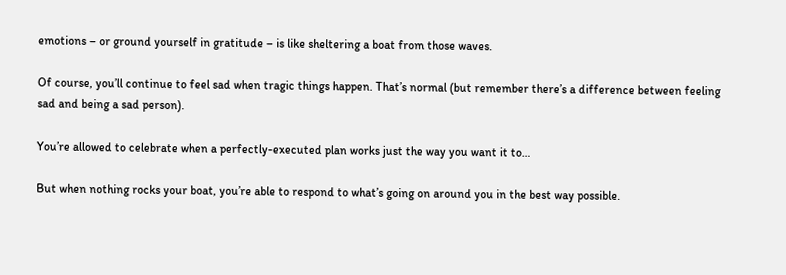emotions – or ground yourself in gratitude – is like sheltering a boat from those waves.

Of course, you’ll continue to feel sad when tragic things happen. That’s normal (but remember there’s a difference between feeling sad and being a sad person).

You’re allowed to celebrate when a perfectly-executed plan works just the way you want it to…

But when nothing rocks your boat, you’re able to respond to what’s going on around you in the best way possible.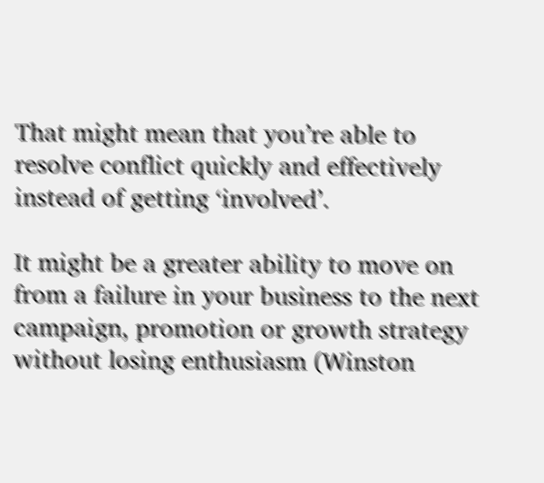That might mean that you’re able to resolve conflict quickly and effectively instead of getting ‘involved’.

It might be a greater ability to move on from a failure in your business to the next campaign, promotion or growth strategy without losing enthusiasm (Winston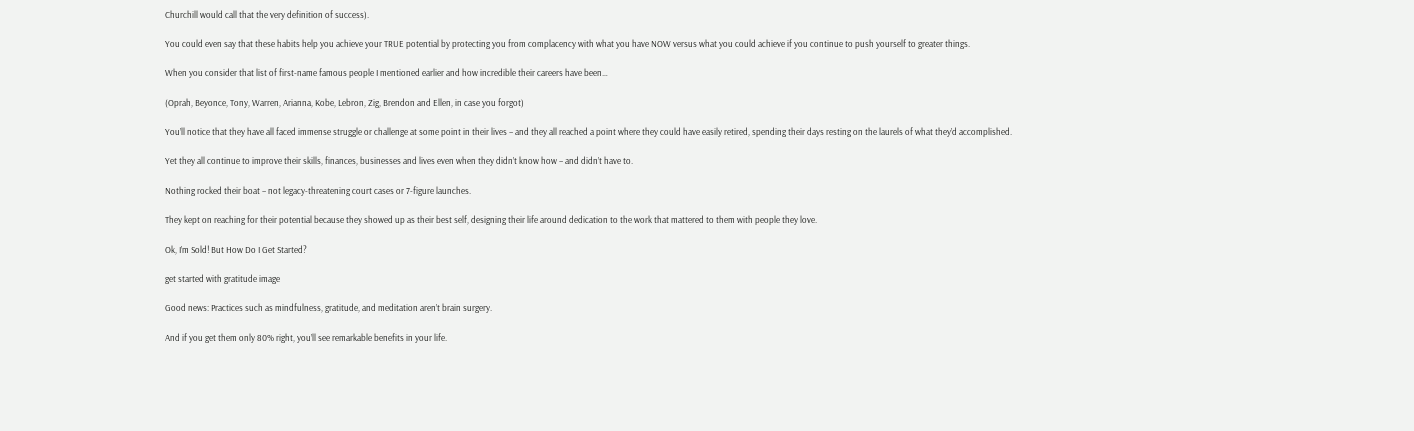Churchill would call that the very definition of success).

You could even say that these habits help you achieve your TRUE potential by protecting you from complacency with what you have NOW versus what you could achieve if you continue to push yourself to greater things.

When you consider that list of first-name famous people I mentioned earlier and how incredible their careers have been…

(Oprah, Beyonce, Tony, Warren, Arianna, Kobe, Lebron, Zig, Brendon and Ellen, in case you forgot)

You’ll notice that they have all faced immense struggle or challenge at some point in their lives – and they all reached a point where they could have easily retired, spending their days resting on the laurels of what they’d accomplished.

Yet they all continue to improve their skills, finances, businesses and lives even when they didn’t know how – and didn’t have to.

Nothing rocked their boat – not legacy-threatening court cases or 7-figure launches.

They kept on reaching for their potential because they showed up as their best self, designing their life around dedication to the work that mattered to them with people they love.

Ok, I’m Sold! But How Do I Get Started?

get started with gratitude image

Good news: Practices such as mindfulness, gratitude, and meditation aren’t brain surgery.

And if you get them only 80% right, you’ll see remarkable benefits in your life.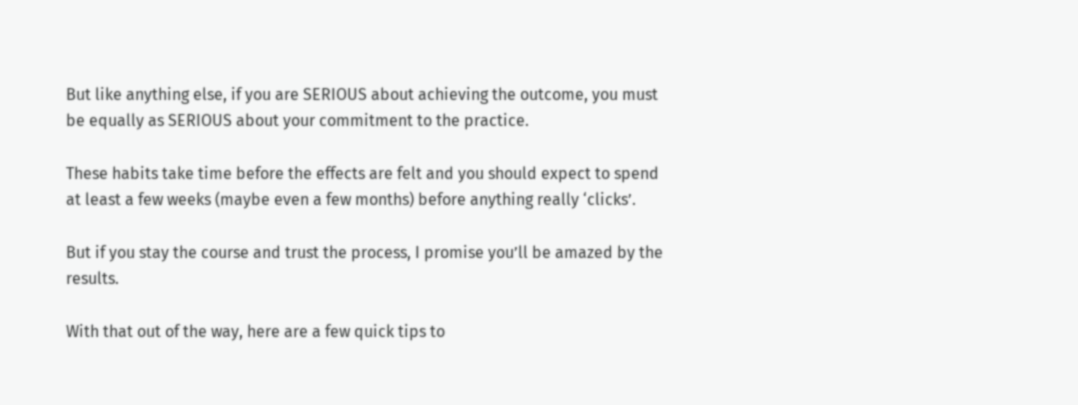But like anything else, if you are SERIOUS about achieving the outcome, you must be equally as SERIOUS about your commitment to the practice.

These habits take time before the effects are felt and you should expect to spend at least a few weeks (maybe even a few months) before anything really ‘clicks’.

But if you stay the course and trust the process, I promise you’ll be amazed by the results.

With that out of the way, here are a few quick tips to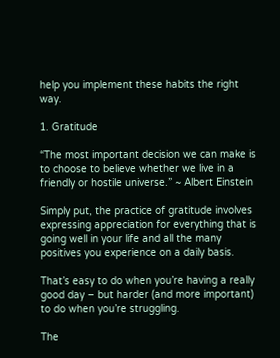help you implement these habits the right way.

1. Gratitude

“The most important decision we can make is to choose to believe whether we live in a friendly or hostile universe.” ~ Albert Einstein

Simply put, the practice of gratitude involves expressing appreciation for everything that is going well in your life and all the many positives you experience on a daily basis.

That’s easy to do when you’re having a really good day – but harder (and more important) to do when you’re struggling.

The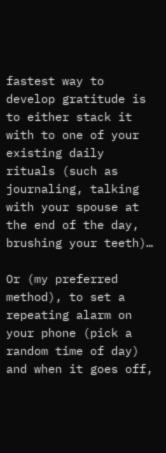fastest way to develop gratitude is to either stack it with to one of your existing daily rituals (such as journaling, talking with your spouse at the end of the day, brushing your teeth)…

Or (my preferred method), to set a repeating alarm on your phone (pick a random time of day) and when it goes off,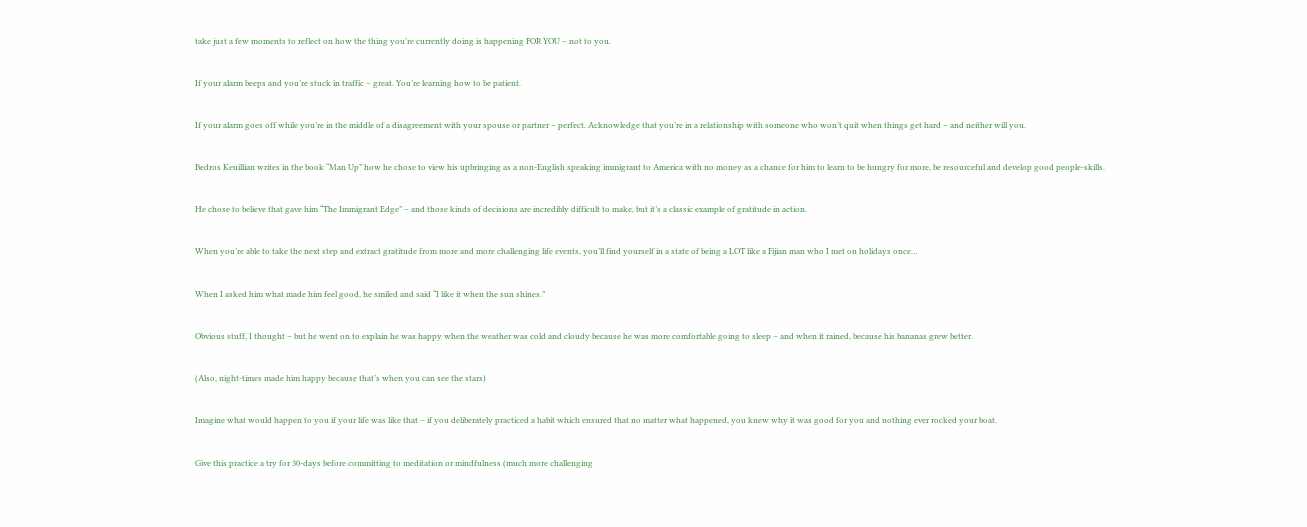take just a few moments to reflect on how the thing you’re currently doing is happening FOR YOU – not to you.

If your alarm beeps and you’re stuck in traffic – great. You’re learning how to be patient.

If your alarm goes off while you’re in the middle of a disagreement with your spouse or partner – perfect. Acknowledge that you’re in a relationship with someone who won’t quit when things get hard – and neither will you.

Bedros Keuillian writes in the book “Man Up” how he chose to view his upbringing as a non-English speaking immigrant to America with no money as a chance for him to learn to be hungry for more, be resourceful and develop good people-skills.

He chose to believe that gave him “The Immigrant Edge” – and those kinds of decisions are incredibly difficult to make, but it’s a classic example of gratitude in action.

When you’re able to take the next step and extract gratitude from more and more challenging life events, you’ll find yourself in a state of being a LOT like a Fijian man who I met on holidays once…

When I asked him what made him feel good, he smiled and said “I like it when the sun shines.”

Obvious stuff, I thought – but he went on to explain he was happy when the weather was cold and cloudy because he was more comfortable going to sleep – and when it rained, because his bananas grew better.

(Also, night-times made him happy because that’s when you can see the stars)

Imagine what would happen to you if your life was like that – if you deliberately practiced a habit which ensured that no matter what happened, you knew why it was good for you and nothing ever rocked your boat.

Give this practice a try for 30-days before committing to meditation or mindfulness (much more challenging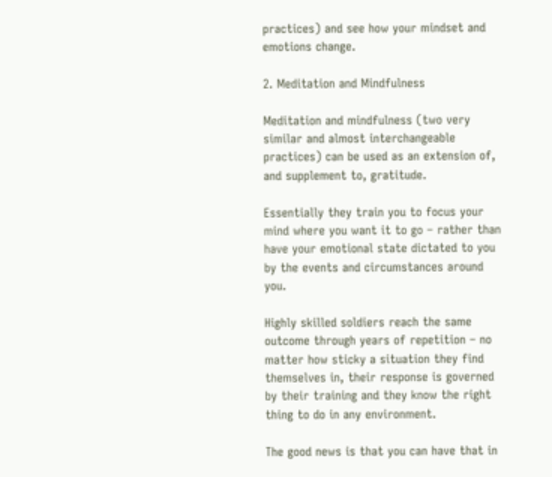practices) and see how your mindset and emotions change.

2. Meditation and Mindfulness

Meditation and mindfulness (two very similar and almost interchangeable practices) can be used as an extension of, and supplement to, gratitude.

Essentially they train you to focus your mind where you want it to go – rather than have your emotional state dictated to you by the events and circumstances around you.

Highly skilled soldiers reach the same outcome through years of repetition – no matter how sticky a situation they find themselves in, their response is governed by their training and they know the right thing to do in any environment.

The good news is that you can have that in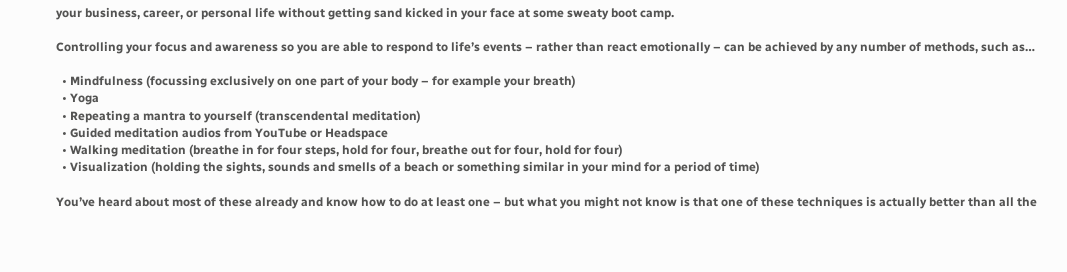your business, career, or personal life without getting sand kicked in your face at some sweaty boot camp.

Controlling your focus and awareness so you are able to respond to life’s events – rather than react emotionally – can be achieved by any number of methods, such as…

  • Mindfulness (focussing exclusively on one part of your body – for example your breath)
  • Yoga
  • Repeating a mantra to yourself (transcendental meditation)
  • Guided meditation audios from YouTube or Headspace
  • Walking meditation (breathe in for four steps, hold for four, breathe out for four, hold for four)
  • Visualization (holding the sights, sounds and smells of a beach or something similar in your mind for a period of time)

You’ve heard about most of these already and know how to do at least one – but what you might not know is that one of these techniques is actually better than all the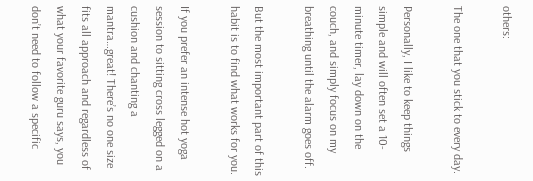others:

The one that you stick to every day.

Personally, I like to keep things simple and will often set a 10-minute timer, lay down on the couch, and simply focus on my breathing until the alarm goes off.

But the most important part of this habit is to find what works for you.

If you prefer an intense hot yoga session to sitting cross legged on a cushion and chanting a mantra…great! There’s no one size fits all approach and regardless of what your favorite guru says, you don’t need to follow a specific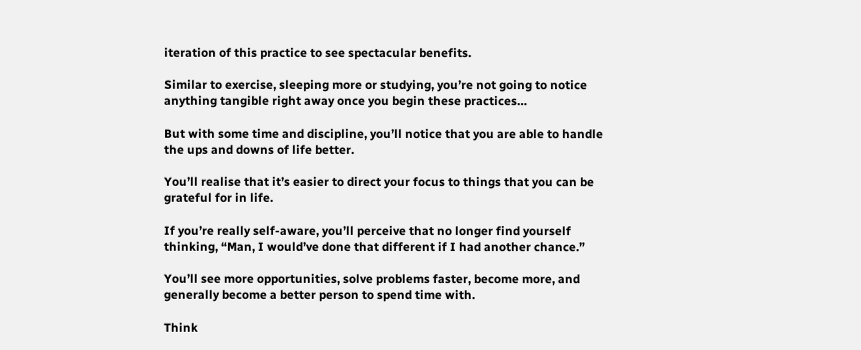iteration of this practice to see spectacular benefits.

Similar to exercise, sleeping more or studying, you’re not going to notice anything tangible right away once you begin these practices…

But with some time and discipline, you’ll notice that you are able to handle the ups and downs of life better.

You’ll realise that it’s easier to direct your focus to things that you can be grateful for in life.

If you’re really self-aware, you’ll perceive that no longer find yourself thinking, “Man, I would’ve done that different if I had another chance.”

You’ll see more opportunities, solve problems faster, become more, and generally become a better person to spend time with.

Think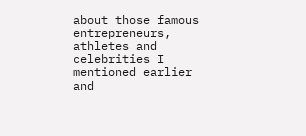about those famous entrepreneurs, athletes and celebrities I mentioned earlier and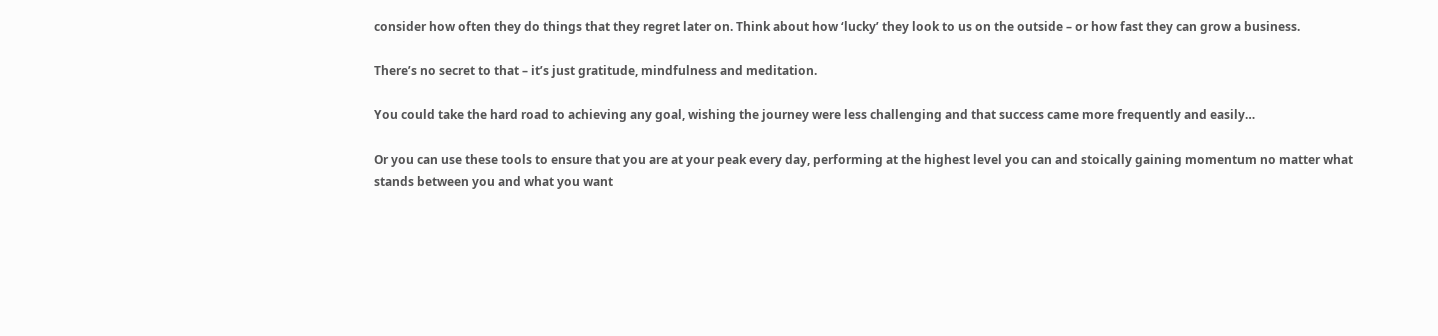consider how often they do things that they regret later on. Think about how ‘lucky’ they look to us on the outside – or how fast they can grow a business.

There’s no secret to that – it’s just gratitude, mindfulness and meditation.

You could take the hard road to achieving any goal, wishing the journey were less challenging and that success came more frequently and easily…

Or you can use these tools to ensure that you are at your peak every day, performing at the highest level you can and stoically gaining momentum no matter what stands between you and what you want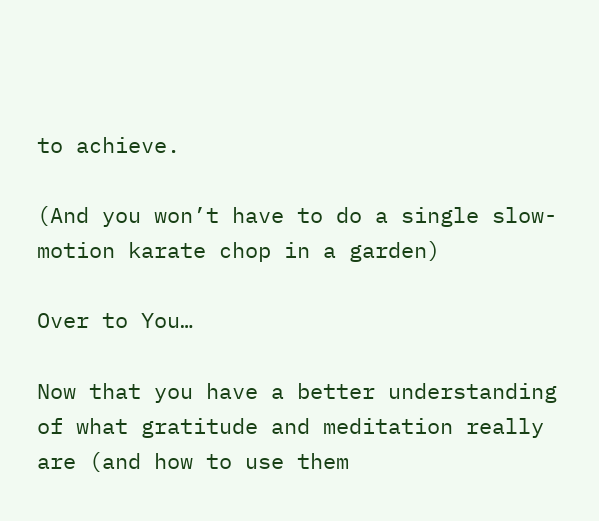to achieve.

(And you won’t have to do a single slow-motion karate chop in a garden)

Over to You…

Now that you have a better understanding of what gratitude and meditation really are (and how to use them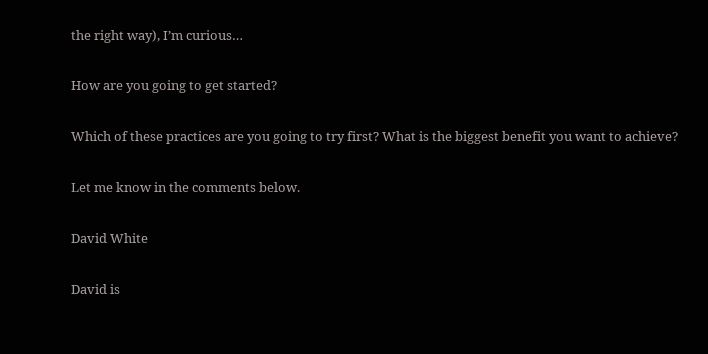the right way), I’m curious…

How are you going to get started?

Which of these practices are you going to try first? What is the biggest benefit you want to achieve?

Let me know in the comments below.

David White

David is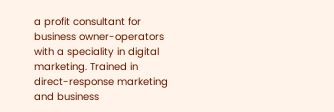a profit consultant for business owner-operators with a speciality in digital marketing. Trained in direct-response marketing and business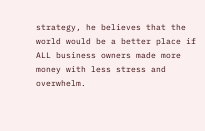strategy, he believes that the world would be a better place if ALL business owners made more money with less stress and overwhelm.